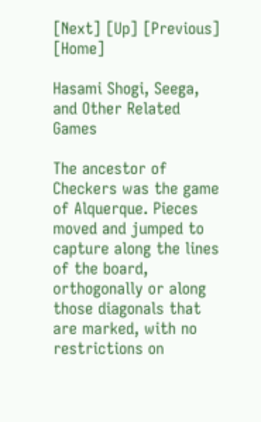[Next] [Up] [Previous] [Home]

Hasami Shogi, Seega, and Other Related Games

The ancestor of Checkers was the game of Alquerque. Pieces moved and jumped to capture along the lines of the board, orthogonally or along those diagonals that are marked, with no restrictions on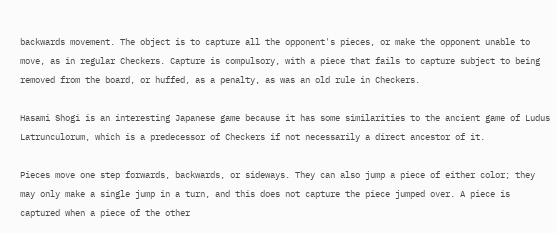backwards movement. The object is to capture all the opponent's pieces, or make the opponent unable to move, as in regular Checkers. Capture is compulsory, with a piece that fails to capture subject to being removed from the board, or huffed, as a penalty, as was an old rule in Checkers.

Hasami Shogi is an interesting Japanese game because it has some similarities to the ancient game of Ludus Latrunculorum, which is a predecessor of Checkers if not necessarily a direct ancestor of it.

Pieces move one step forwards, backwards, or sideways. They can also jump a piece of either color; they may only make a single jump in a turn, and this does not capture the piece jumped over. A piece is captured when a piece of the other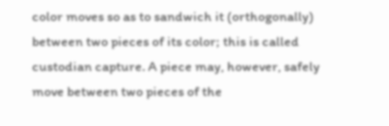color moves so as to sandwich it (orthogonally) between two pieces of its color; this is called custodian capture. A piece may, however, safely move between two pieces of the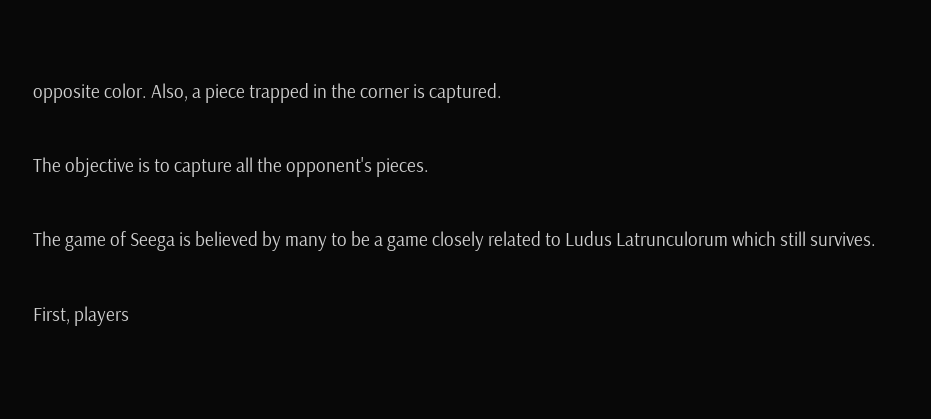opposite color. Also, a piece trapped in the corner is captured.

The objective is to capture all the opponent's pieces.

The game of Seega is believed by many to be a game closely related to Ludus Latrunculorum which still survives.

First, players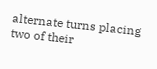alternate turns placing two of their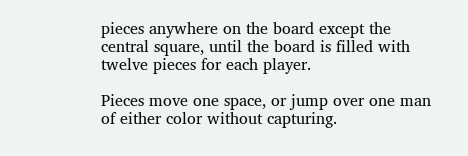pieces anywhere on the board except the central square, until the board is filled with twelve pieces for each player.

Pieces move one space, or jump over one man of either color without capturing.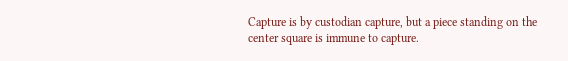Capture is by custodian capture, but a piece standing on the center square is immune to capture.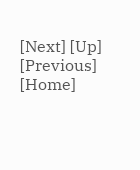[Next] [Up] [Previous] [Home]